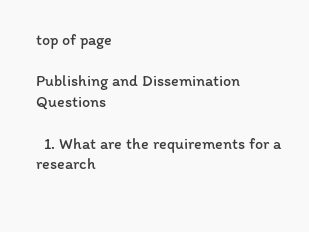top of page

Publishing and Dissemination Questions

  1. What are the requirements for a research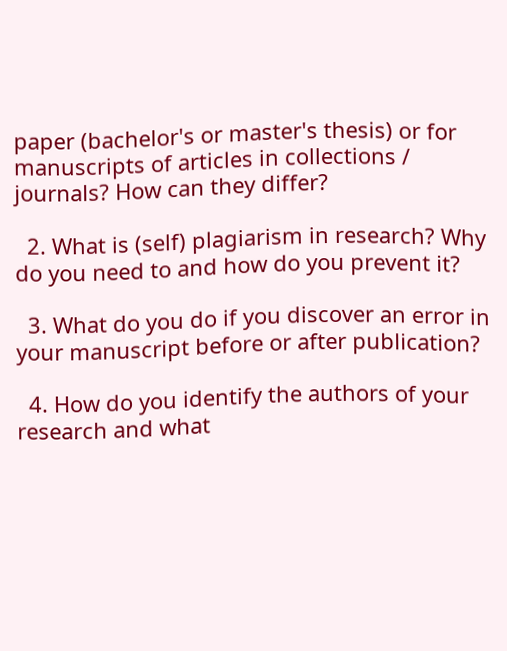paper (bachelor's or master's thesis) or for manuscripts of articles in collections / journals? How can they differ?

  2. What is (self) plagiarism in research? Why do you need to and how do you prevent it?

  3. What do you do if you discover an error in your manuscript before or after publication?

  4. How do you identify the authors of your research and what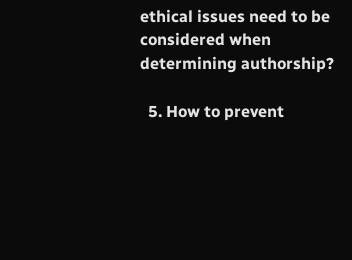ethical issues need to be considered when determining authorship?

  5. How to prevent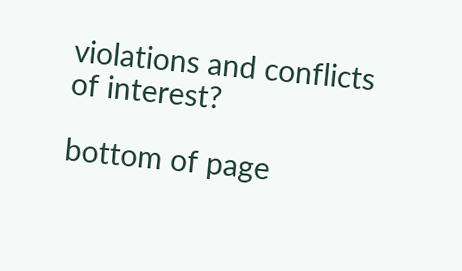violations and conflicts of interest?

bottom of page